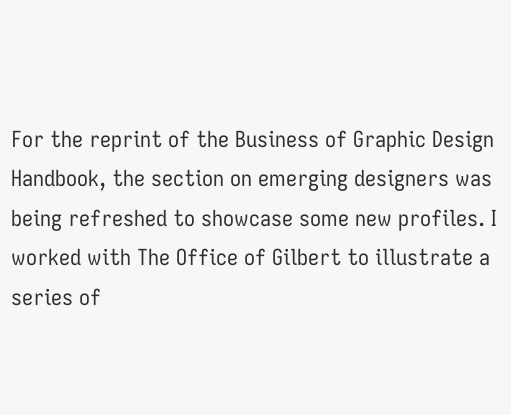For the reprint of the Business of Graphic Design Handbook, the section on emerging designers was being refreshed to showcase some new profiles. I worked with The Office of Gilbert to illustrate a series of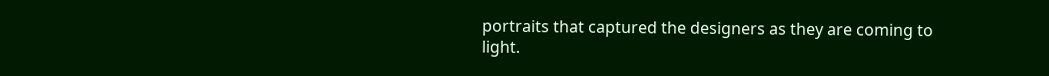portraits that captured the designers as they are coming to light.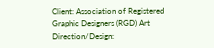Client: Association of Registered Graphic Designers (RGD) Art Direction/Design: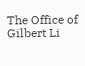The Office of Gilbert Li